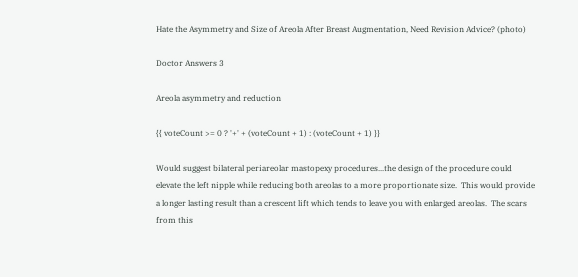Hate the Asymmetry and Size of Areola After Breast Augmentation, Need Revision Advice? (photo)

Doctor Answers 3

Areola asymmetry and reduction

{{ voteCount >= 0 ? '+' + (voteCount + 1) : (voteCount + 1) }}

Would suggest bilateral periareolar mastopexy procedures...the design of the procedure could elevate the left nipple while reducing both areolas to a more proportionate size.  This would provide a longer lasting result than a crescent lift which tends to leave you with enlarged areolas.  The scars from this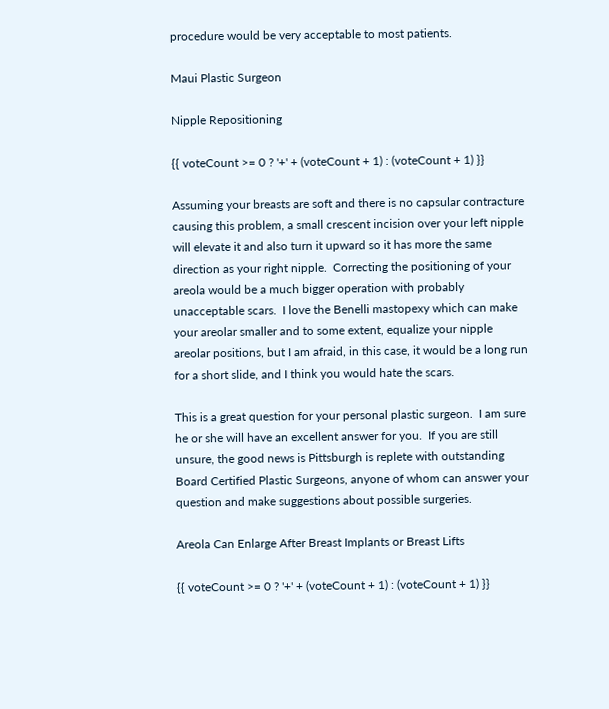procedure would be very acceptable to most patients.

Maui Plastic Surgeon

Nipple Repositioning

{{ voteCount >= 0 ? '+' + (voteCount + 1) : (voteCount + 1) }}

Assuming your breasts are soft and there is no capsular contracture causing this problem, a small crescent incision over your left nipple will elevate it and also turn it upward so it has more the same direction as your right nipple.  Correcting the positioning of your areola would be a much bigger operation with probably unacceptable scars.  I love the Benelli mastopexy which can make your areolar smaller and to some extent, equalize your nipple areolar positions, but I am afraid, in this case, it would be a long run for a short slide, and I think you would hate the scars.

This is a great question for your personal plastic surgeon.  I am sure he or she will have an excellent answer for you.  If you are still unsure, the good news is Pittsburgh is replete with outstanding Board Certified Plastic Surgeons, anyone of whom can answer your question and make suggestions about possible surgeries.

Areola Can Enlarge After Breast Implants or Breast Lifts

{{ voteCount >= 0 ? '+' + (voteCount + 1) : (voteCount + 1) }}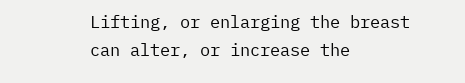Lifting, or enlarging the breast can alter, or increase the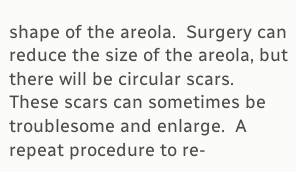shape of the areola.  Surgery can reduce the size of the areola, but there will be circular scars.  These scars can sometimes be troublesome and enlarge.  A repeat procedure to re-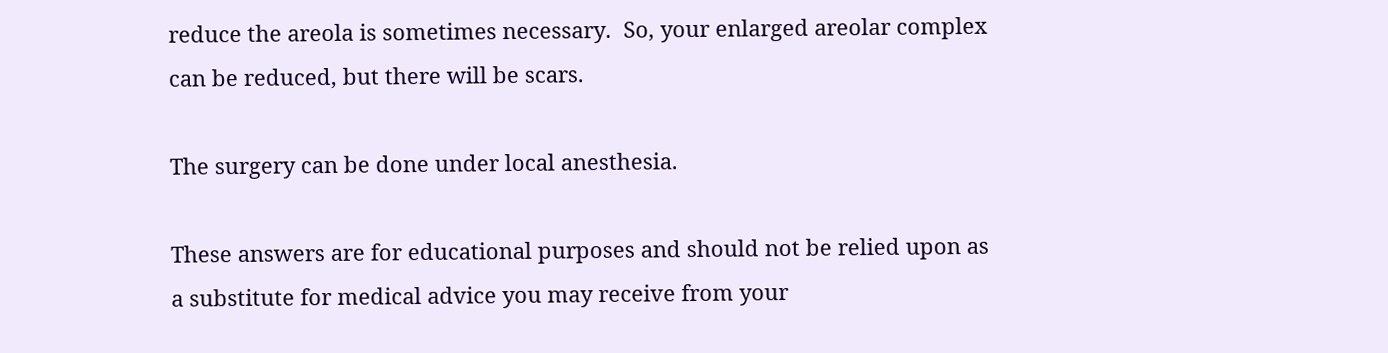reduce the areola is sometimes necessary.  So, your enlarged areolar complex can be reduced, but there will be scars.

The surgery can be done under local anesthesia.

These answers are for educational purposes and should not be relied upon as a substitute for medical advice you may receive from your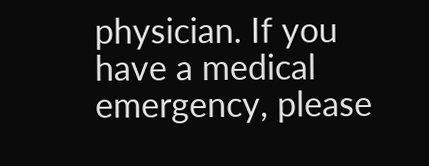physician. If you have a medical emergency, please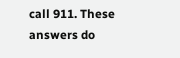call 911. These answers do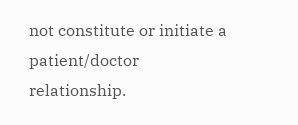not constitute or initiate a patient/doctor relationship.